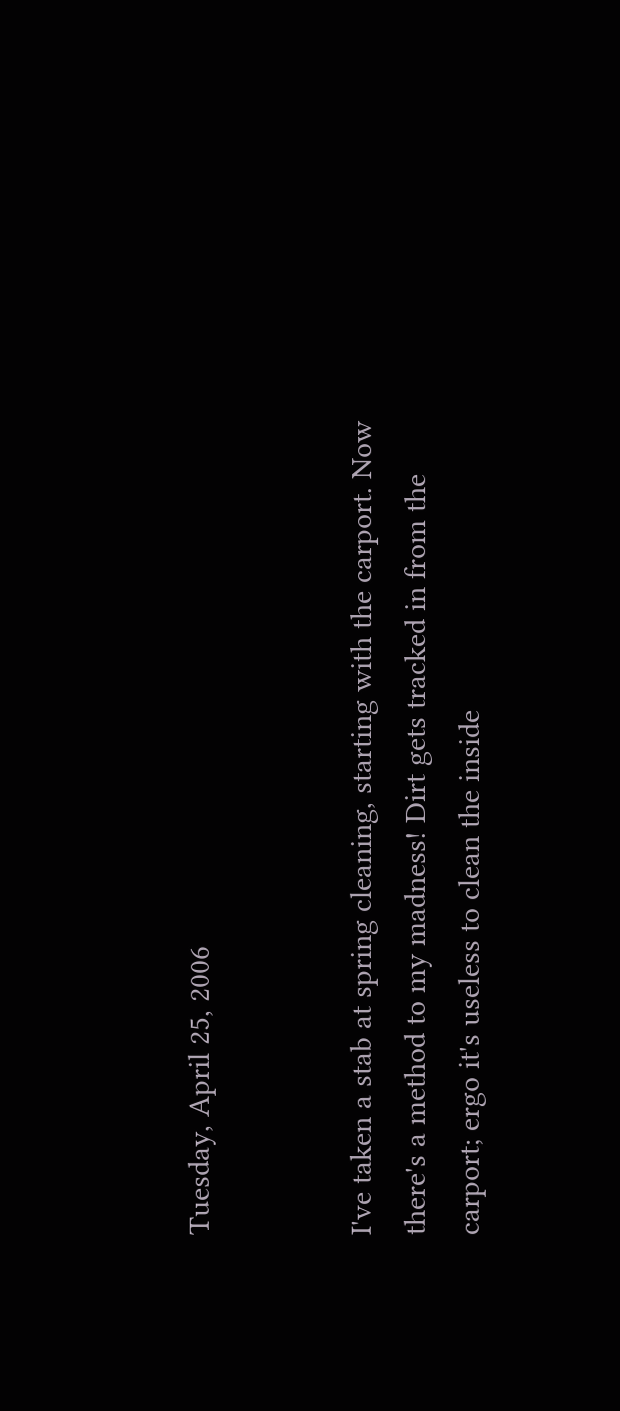Tuesday, April 25, 2006


I've taken a stab at spring cleaning, starting with the carport. Now there's a method to my madness! Dirt gets tracked in from the carport; ergo it's useless to clean the inside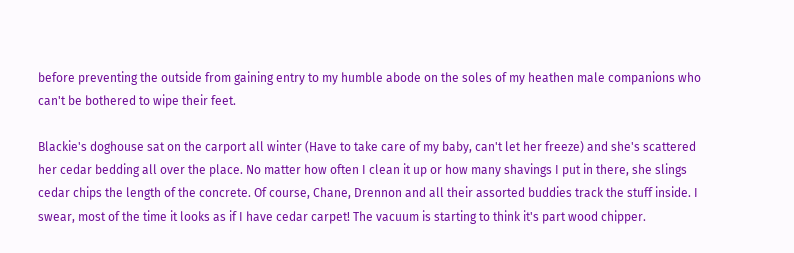before preventing the outside from gaining entry to my humble abode on the soles of my heathen male companions who can't be bothered to wipe their feet.

Blackie's doghouse sat on the carport all winter (Have to take care of my baby, can't let her freeze) and she's scattered her cedar bedding all over the place. No matter how often I clean it up or how many shavings I put in there, she slings cedar chips the length of the concrete. Of course, Chane, Drennon and all their assorted buddies track the stuff inside. I swear, most of the time it looks as if I have cedar carpet! The vacuum is starting to think it's part wood chipper.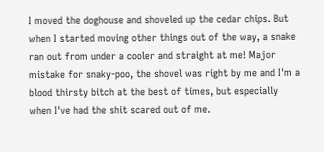I moved the doghouse and shoveled up the cedar chips. But when I started moving other things out of the way, a snake ran out from under a cooler and straight at me! Major mistake for snaky-poo, the shovel was right by me and I'm a blood thirsty bitch at the best of times, but especially when I've had the shit scared out of me.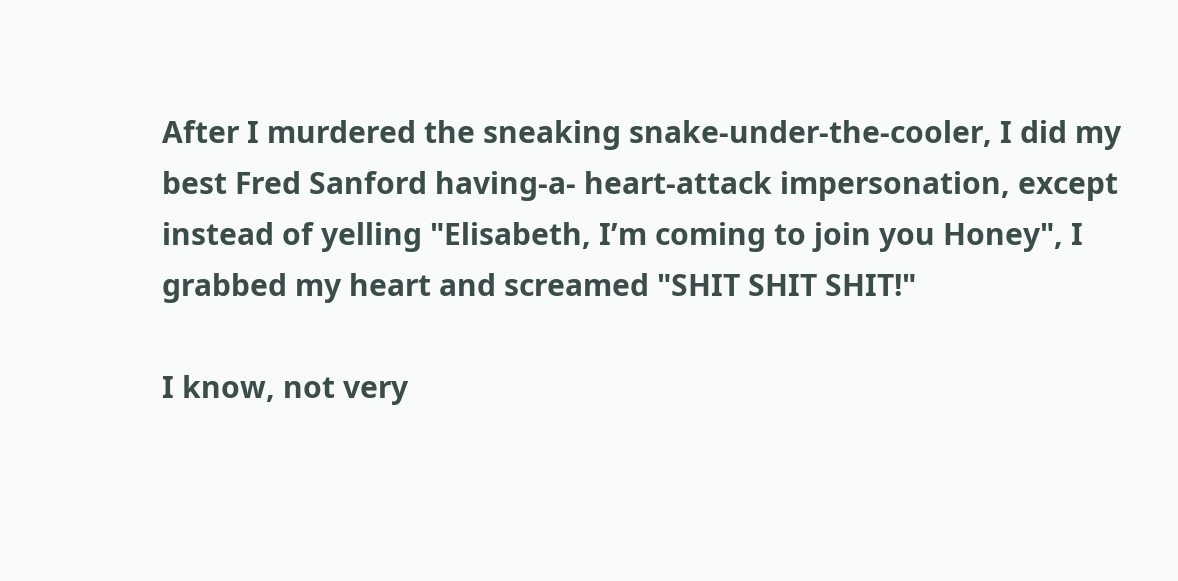After I murdered the sneaking snake-under-the-cooler, I did my best Fred Sanford having-a- heart-attack impersonation, except instead of yelling "Elisabeth, I’m coming to join you Honey", I grabbed my heart and screamed "SHIT SHIT SHIT!"

I know, not very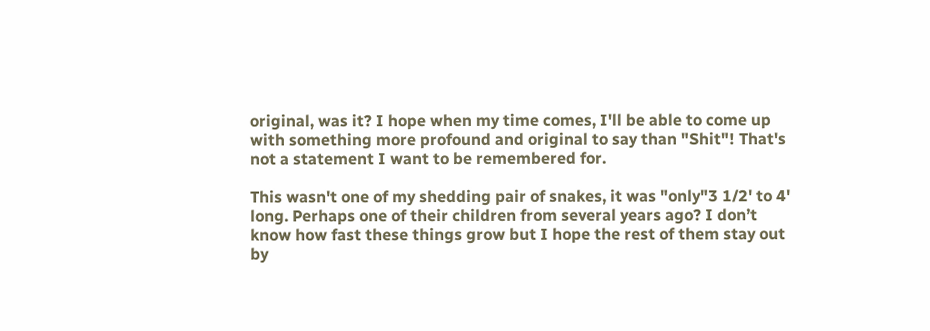original, was it? I hope when my time comes, I'll be able to come up with something more profound and original to say than "Shit"! That's not a statement I want to be remembered for.

This wasn't one of my shedding pair of snakes, it was "only"3 1/2' to 4' long. Perhaps one of their children from several years ago? I don’t know how fast these things grow but I hope the rest of them stay out by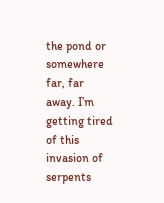the pond or somewhere far, far away. I’m getting tired of this invasion of serpents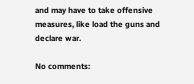and may have to take offensive measures, like load the guns and declare war.

No comments: